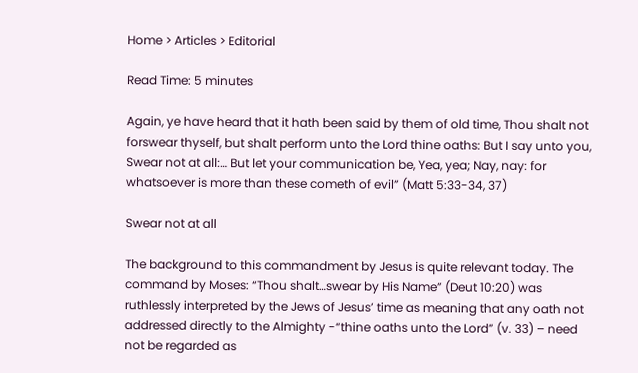Home > Articles > Editorial

Read Time: 5 minutes

Again, ye have heard that it hath been said by them of old time, Thou shalt not forswear thyself, but shalt perform unto the Lord thine oaths: But I say unto you, Swear not at all:… But let your communication be, Yea, yea; Nay, nay: for whatsoever is more than these cometh of evil” (Matt 5:33-34, 37)

Swear not at all

The background to this commandment by Jesus is quite relevant today. The command by Moses: “Thou shalt…swear by His Name” (Deut 10:20) was ruthlessly interpreted by the Jews of Jesus’ time as meaning that any oath not addressed directly to the Almighty -“thine oaths unto the Lord” (v. 33) – need not be regarded as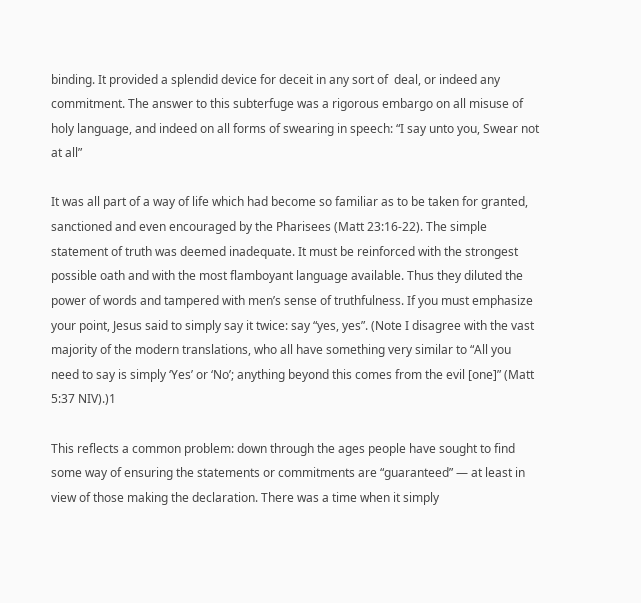binding. It provided a splendid device for deceit in any sort of  deal, or indeed any commitment. The answer to this subterfuge was a rigorous embargo on all misuse of holy language, and indeed on all forms of swearing in speech: “I say unto you, Swear not at all”

It was all part of a way of life which had become so familiar as to be taken for granted, sanctioned and even encouraged by the Pharisees (Matt 23:16-22). The simple statement of truth was deemed inadequate. It must be reinforced with the strongest possible oath and with the most flamboyant language available. Thus they diluted the power of words and tampered with men’s sense of truthfulness. If you must emphasize your point, Jesus said to simply say it twice: say “yes, yes”. (Note I disagree with the vast majority of the modern translations, who all have something very similar to “All you need to say is simply ‘Yes’ or ‘No’; anything beyond this comes from the evil [one]” (Matt 5:37 NIV).)1

This reflects a common problem: down through the ages people have sought to find some way of ensuring the statements or commitments are “guaranteed” — at least in view of those making the declaration. There was a time when it simply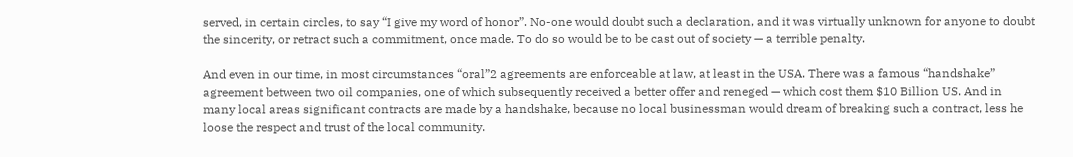served, in certain circles, to say “I give my word of honor”. No-one would doubt such a declaration, and it was virtually unknown for anyone to doubt the sincerity, or retract such a commitment, once made. To do so would be to be cast out of society — a terrible penalty.

And even in our time, in most circumstances “oral”2 agreements are enforceable at law, at least in the USA. There was a famous “handshake” agreement between two oil companies, one of which subsequently received a better offer and reneged — which cost them $10 Billion US. And in many local areas significant contracts are made by a handshake, because no local businessman would dream of breaking such a contract, less he loose the respect and trust of the local community.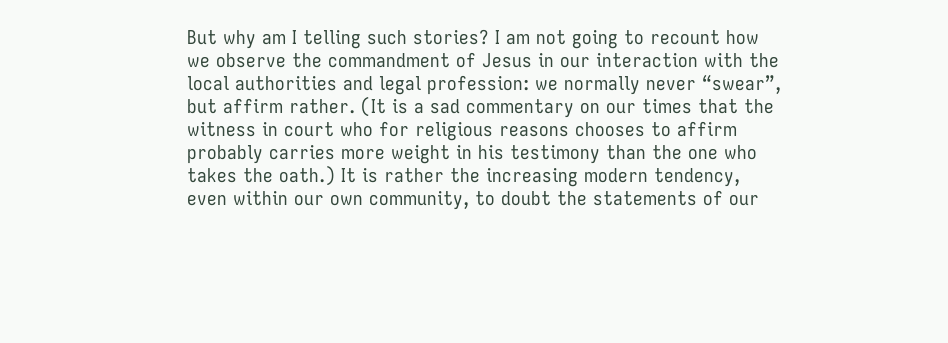But why am I telling such stories? I am not going to recount how we observe the commandment of Jesus in our interaction with the local authorities and legal profession: we normally never “swear”, but affirm rather. (It is a sad commentary on our times that the witness in court who for religious reasons chooses to affirm probably carries more weight in his testimony than the one who takes the oath.) It is rather the increasing modern tendency, even within our own community, to doubt the statements of our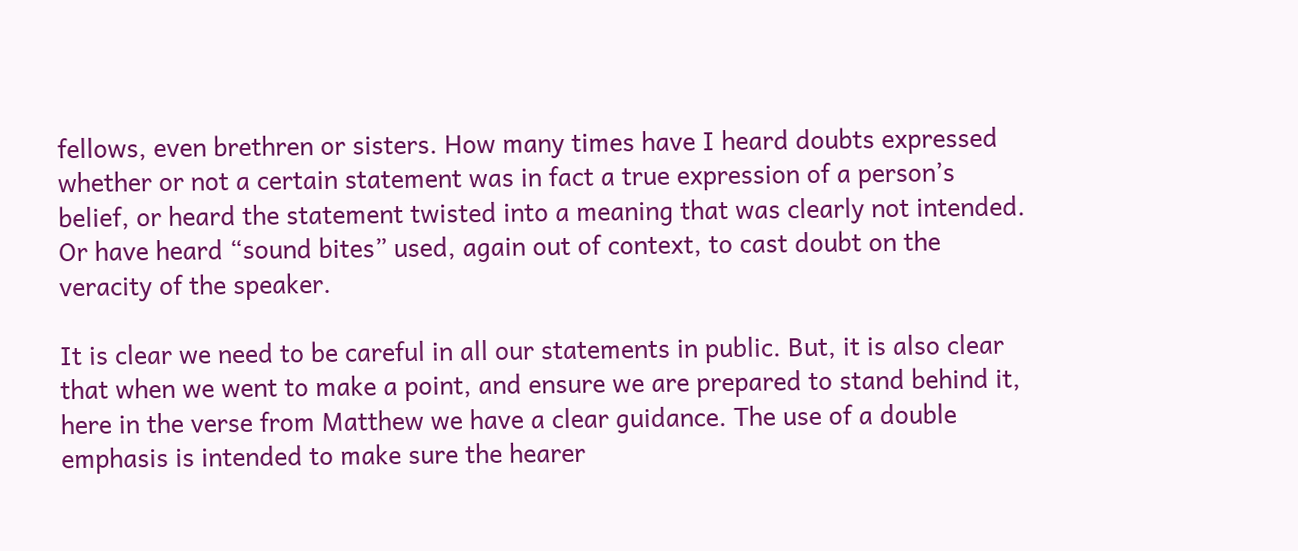fellows, even brethren or sisters. How many times have I heard doubts expressed whether or not a certain statement was in fact a true expression of a person’s belief, or heard the statement twisted into a meaning that was clearly not intended. Or have heard “sound bites” used, again out of context, to cast doubt on the veracity of the speaker.

It is clear we need to be careful in all our statements in public. But, it is also clear that when we went to make a point, and ensure we are prepared to stand behind it, here in the verse from Matthew we have a clear guidance. The use of a double emphasis is intended to make sure the hearer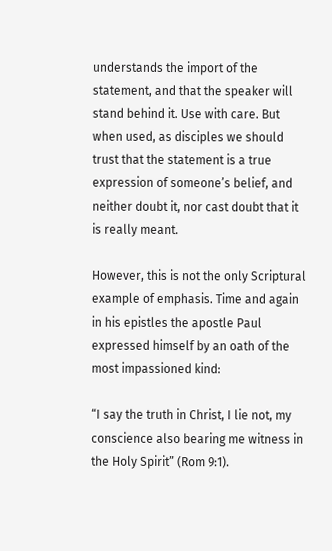understands the import of the statement, and that the speaker will stand behind it. Use with care. But when used, as disciples we should trust that the statement is a true expression of someone’s belief, and neither doubt it, nor cast doubt that it is really meant.

However, this is not the only Scriptural example of emphasis. Time and again in his epistles the apostle Paul expressed himself by an oath of the most impassioned kind:

“I say the truth in Christ, I lie not, my conscience also bearing me witness in the Holy Spirit” (Rom 9:1).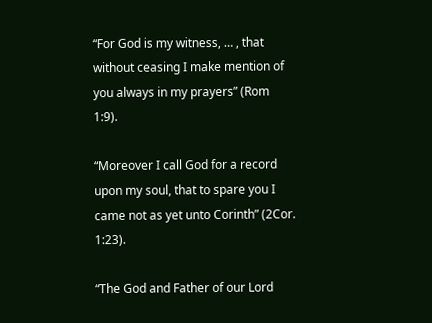“For God is my witness, … , that without ceasing I make mention of you always in my prayers” (Rom 1:9).

“Moreover I call God for a record upon my soul, that to spare you I came not as yet unto Corinth” (2Cor. 1:23).

“The God and Father of our Lord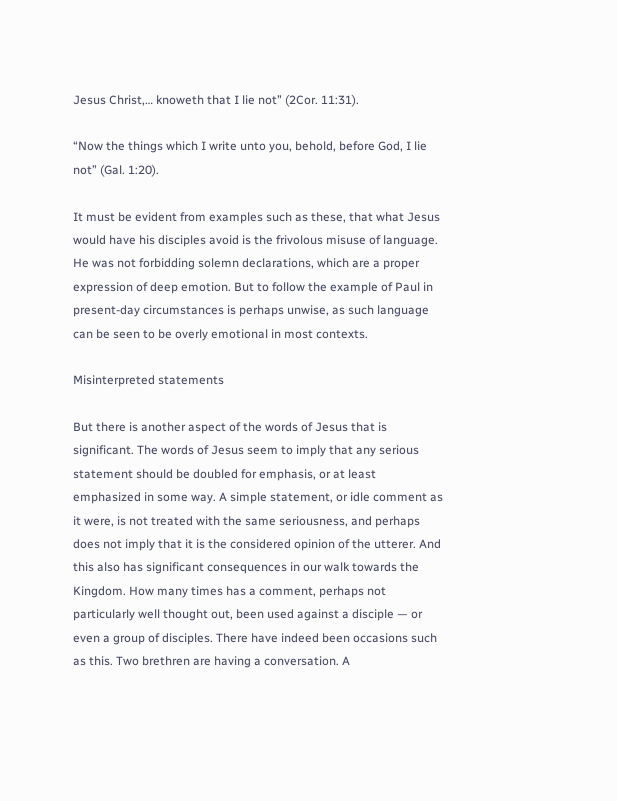Jesus Christ,… knoweth that I lie not” (2Cor. 11:31).

“Now the things which I write unto you, behold, before God, I lie not” (Gal. 1:20).

It must be evident from examples such as these, that what Jesus would have his disciples avoid is the frivolous misuse of language. He was not forbidding solemn declarations, which are a proper expression of deep emotion. But to follow the example of Paul in present-day circumstances is perhaps unwise, as such language can be seen to be overly emotional in most contexts.

Misinterpreted statements

But there is another aspect of the words of Jesus that is significant. The words of Jesus seem to imply that any serious statement should be doubled for emphasis, or at least emphasized in some way. A simple statement, or idle comment as it were, is not treated with the same seriousness, and perhaps does not imply that it is the considered opinion of the utterer. And this also has significant consequences in our walk towards the Kingdom. How many times has a comment, perhaps not particularly well thought out, been used against a disciple — or even a group of disciples. There have indeed been occasions such as this. Two brethren are having a conversation. A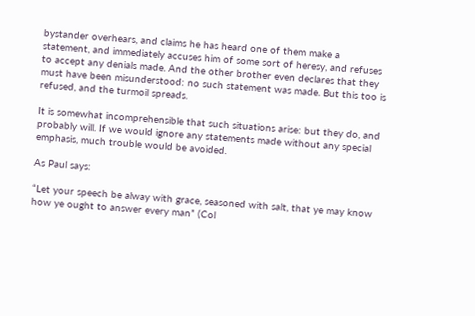bystander overhears, and claims he has heard one of them make a statement, and immediately accuses him of some sort of heresy, and refuses to accept any denials made. And the other brother even declares that they must have been misunderstood: no such statement was made. But this too is refused, and the turmoil spreads.

It is somewhat incomprehensible that such situations arise: but they do, and probably will. If we would ignore any statements made without any special emphasis, much trouble would be avoided.

As Paul says:

“Let your speech be alway with grace, seasoned with salt, that ye may know how ye ought to answer every man” (Col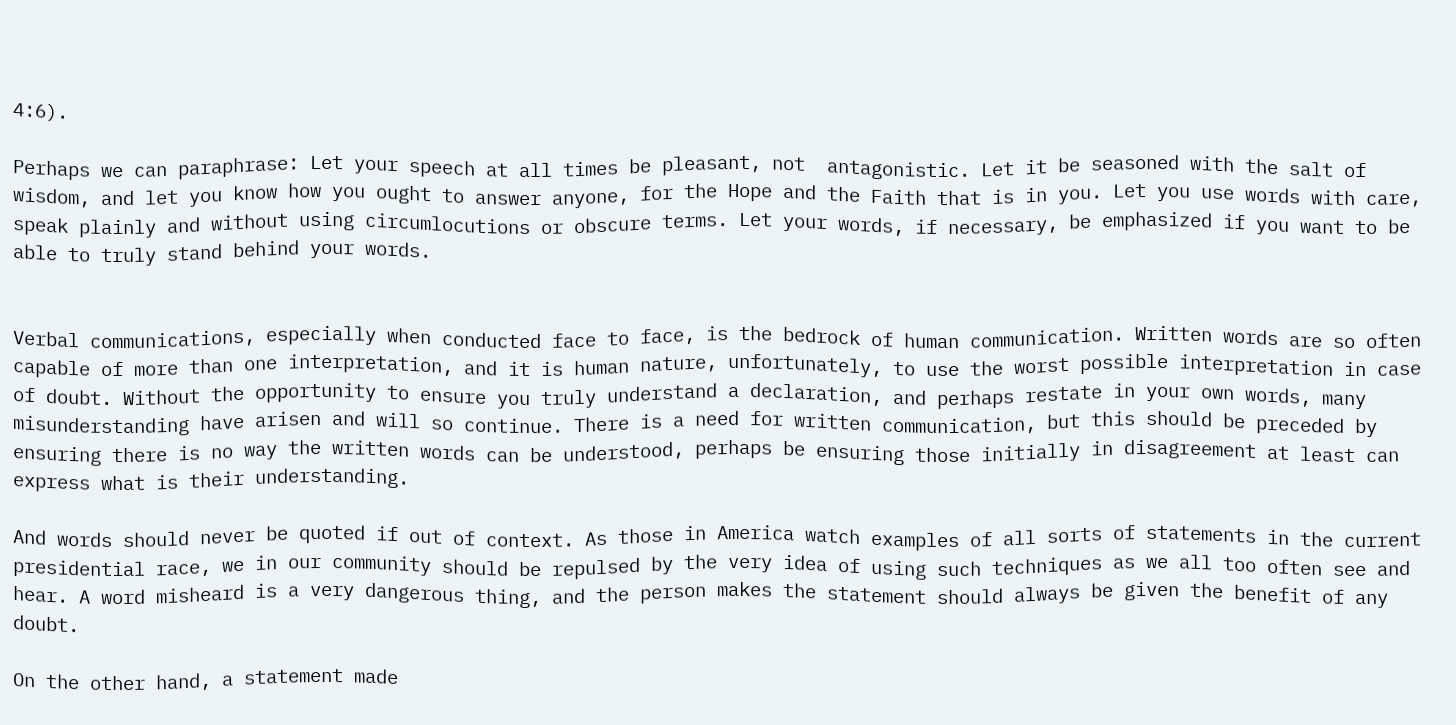4:6).

Perhaps we can paraphrase: Let your speech at all times be pleasant, not  antagonistic. Let it be seasoned with the salt of wisdom, and let you know how you ought to answer anyone, for the Hope and the Faith that is in you. Let you use words with care, speak plainly and without using circumlocutions or obscure terms. Let your words, if necessary, be emphasized if you want to be able to truly stand behind your words.


Verbal communications, especially when conducted face to face, is the bedrock of human communication. Written words are so often capable of more than one interpretation, and it is human nature, unfortunately, to use the worst possible interpretation in case of doubt. Without the opportunity to ensure you truly understand a declaration, and perhaps restate in your own words, many misunderstanding have arisen and will so continue. There is a need for written communication, but this should be preceded by ensuring there is no way the written words can be understood, perhaps be ensuring those initially in disagreement at least can express what is their understanding.

And words should never be quoted if out of context. As those in America watch examples of all sorts of statements in the current presidential race, we in our community should be repulsed by the very idea of using such techniques as we all too often see and hear. A word misheard is a very dangerous thing, and the person makes the statement should always be given the benefit of any doubt.

On the other hand, a statement made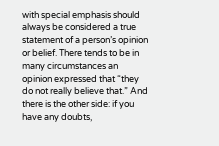with special emphasis should always be considered a true statement of a person’s opinion or belief. There tends to be in many circumstances an opinion expressed that “they do not really believe that.” And there is the other side: if you have any doubts,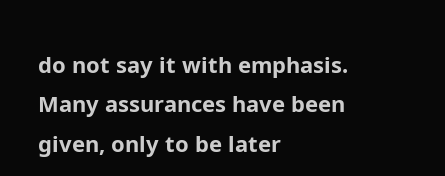do not say it with emphasis. Many assurances have been given, only to be later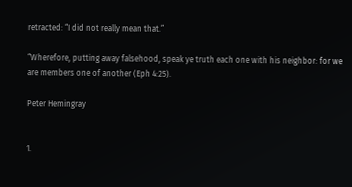retracted: “I did not really mean that.”

“Wherefore, putting away falsehood, speak ye truth each one with his neighbor: for we are members one of another (Eph 4:25).

Peter Hemingray


1.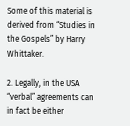Some of this material is derived from “Studies in the Gospels” by Harry Whittaker.

2. Legally, in the USA “verbal” agreements can in fact be either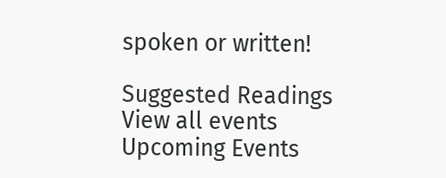spoken or written!

Suggested Readings
View all events
Upcoming Events